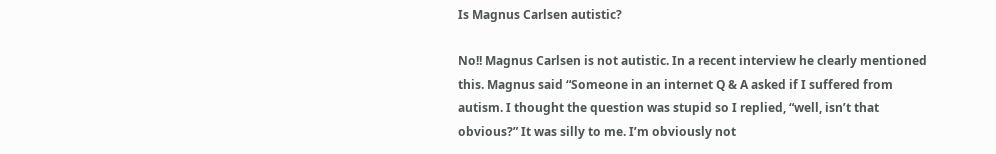Is Magnus Carlsen autistic?

No!! Magnus Carlsen is not autistic. In a recent interview he clearly mentioned this. Magnus said “Someone in an internet Q & A asked if I suffered from autism. I thought the question was stupid so I replied, “well, isn’t that obvious?” It was silly to me. I’m obviously not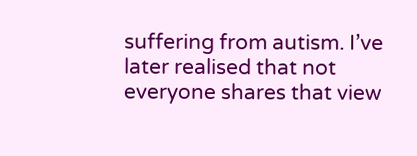suffering from autism. I’ve later realised that not everyone shares that view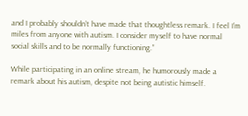and I probably shouldn’t have made that thoughtless remark. I feel I’m miles from anyone with autism. I consider myself to have normal social skills and to be normally functioning.”

While participating in an online stream, he humorously made a remark about his autism, despite not being autistic himself.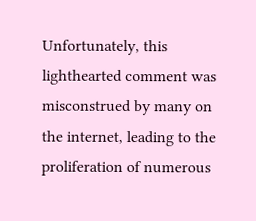Unfortunately, this lighthearted comment was misconstrued by many on the internet, leading to the proliferation of numerous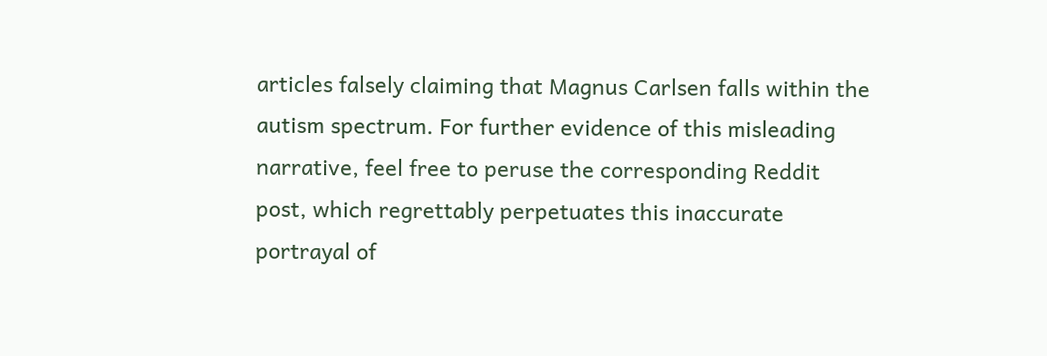articles falsely claiming that Magnus Carlsen falls within the autism spectrum. For further evidence of this misleading narrative, feel free to peruse the corresponding Reddit post, which regrettably perpetuates this inaccurate portrayal of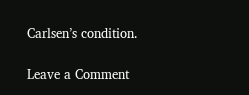Carlsen’s condition.

Leave a Comment